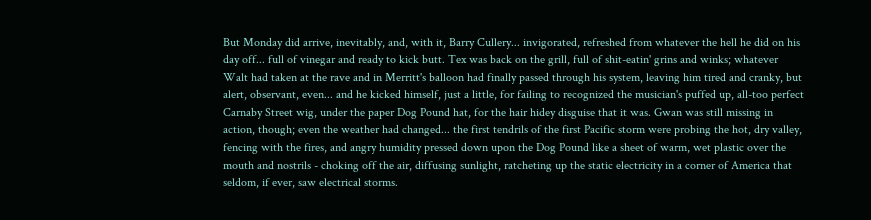But Monday did arrive, inevitably, and, with it, Barry Cullery... invigorated, refreshed from whatever the hell he did on his day off... full of vinegar and ready to kick butt. Tex was back on the grill, full of shit-eatin' grins and winks; whatever Walt had taken at the rave and in Merritt's balloon had finally passed through his system, leaving him tired and cranky, but alert, observant, even... and he kicked himself, just a little, for failing to recognized the musician's puffed up, all-too perfect Carnaby Street wig, under the paper Dog Pound hat, for the hair hidey disguise that it was. Gwan was still missing in action, though; even the weather had changed... the first tendrils of the first Pacific storm were probing the hot, dry valley, fencing with the fires, and angry humidity pressed down upon the Dog Pound like a sheet of warm, wet plastic over the mouth and nostrils - choking off the air, diffusing sunlight, ratcheting up the static electricity in a corner of America that seldom, if ever, saw electrical storms.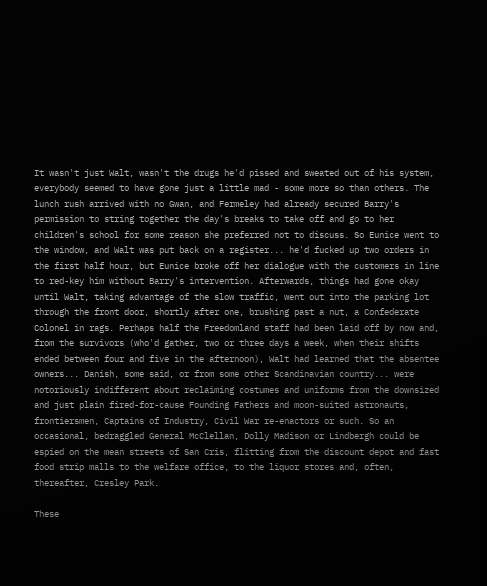It wasn't just Walt, wasn't the drugs he'd pissed and sweated out of his system, everybody seemed to have gone just a little mad - some more so than others. The lunch rush arrived with no Gwan, and Fermeley had already secured Barry's permission to string together the day's breaks to take off and go to her children's school for some reason she preferred not to discuss. So Eunice went to the window, and Walt was put back on a register... he'd fucked up two orders in the first half hour, but Eunice broke off her dialogue with the customers in line to red-key him without Barry's intervention. Afterwards, things had gone okay until Walt, taking advantage of the slow traffic, went out into the parking lot through the front door, shortly after one, brushing past a nut, a Confederate Colonel in rags. Perhaps half the Freedomland staff had been laid off by now and, from the survivors (who'd gather, two or three days a week, when their shifts ended between four and five in the afternoon), Walt had learned that the absentee owners... Danish, some said, or from some other Scandinavian country... were notoriously indifferent about reclaiming costumes and uniforms from the downsized and just plain fired-for-cause Founding Fathers and moon-suited astronauts, frontiersmen, Captains of Industry, Civil War re-enactors or such. So an occasional, bedraggled General McClellan, Dolly Madison or Lindbergh could be espied on the mean streets of San Cris, flitting from the discount depot and fast food strip malls to the welfare office, to the liquor stores and, often, thereafter, Cresley Park.

These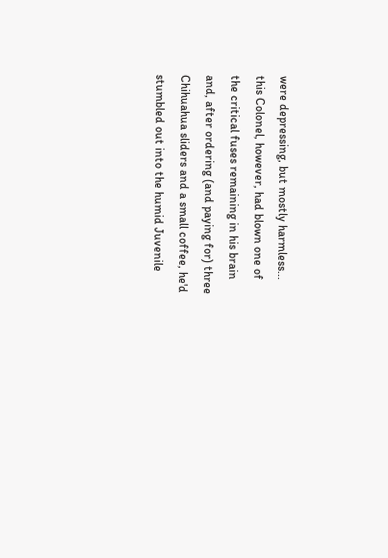were depressing, but mostly harmless... this Colonel, however, had blown one of the critical fuses remaining in his brain and, after ordering (and paying for) three Chihuahua sliders and a small coffee, he'd stumbled out into the humid Juvenile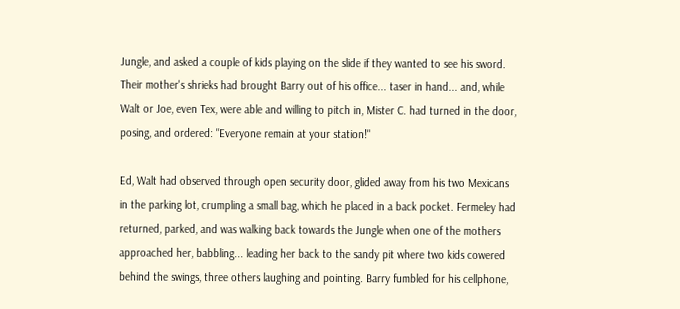Jungle, and asked a couple of kids playing on the slide if they wanted to see his sword. Their mother's shrieks had brought Barry out of his office... taser in hand... and, while Walt or Joe, even Tex, were able and willing to pitch in, Mister C. had turned in the door, posing, and ordered: "Everyone remain at your station!"

Ed, Walt had observed through open security door, glided away from his two Mexicans in the parking lot, crumpling a small bag, which he placed in a back pocket. Fermeley had returned, parked, and was walking back towards the Jungle when one of the mothers approached her, babbling... leading her back to the sandy pit where two kids cowered behind the swings, three others laughing and pointing. Barry fumbled for his cellphone,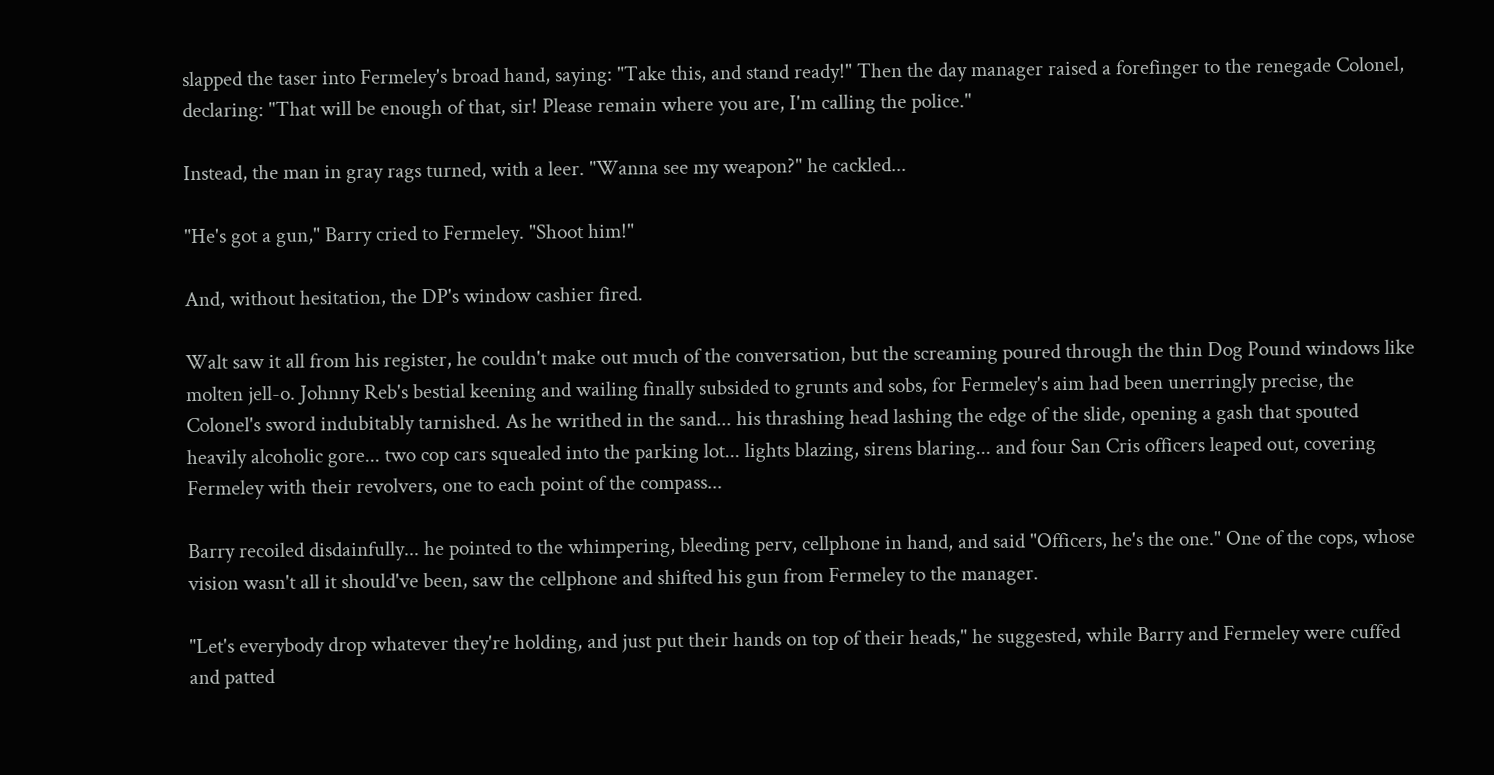slapped the taser into Fermeley's broad hand, saying: "Take this, and stand ready!" Then the day manager raised a forefinger to the renegade Colonel, declaring: "That will be enough of that, sir! Please remain where you are, I'm calling the police."

Instead, the man in gray rags turned, with a leer. "Wanna see my weapon?" he cackled...

"He's got a gun," Barry cried to Fermeley. "Shoot him!"

And, without hesitation, the DP's window cashier fired.

Walt saw it all from his register, he couldn't make out much of the conversation, but the screaming poured through the thin Dog Pound windows like molten jell-o. Johnny Reb's bestial keening and wailing finally subsided to grunts and sobs, for Fermeley's aim had been unerringly precise, the Colonel's sword indubitably tarnished. As he writhed in the sand... his thrashing head lashing the edge of the slide, opening a gash that spouted heavily alcoholic gore... two cop cars squealed into the parking lot... lights blazing, sirens blaring... and four San Cris officers leaped out, covering Fermeley with their revolvers, one to each point of the compass...

Barry recoiled disdainfully... he pointed to the whimpering, bleeding perv, cellphone in hand, and said "Officers, he's the one." One of the cops, whose vision wasn't all it should've been, saw the cellphone and shifted his gun from Fermeley to the manager.

"Let's everybody drop whatever they're holding, and just put their hands on top of their heads," he suggested, while Barry and Fermeley were cuffed and patted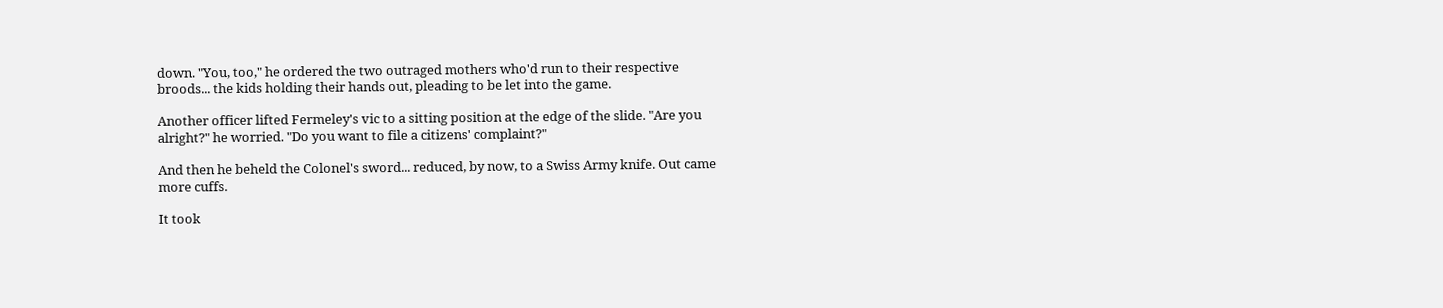down. "You, too," he ordered the two outraged mothers who'd run to their respective broods... the kids holding their hands out, pleading to be let into the game.

Another officer lifted Fermeley's vic to a sitting position at the edge of the slide. "Are you alright?" he worried. "Do you want to file a citizens' complaint?"

And then he beheld the Colonel's sword... reduced, by now, to a Swiss Army knife. Out came more cuffs.

It took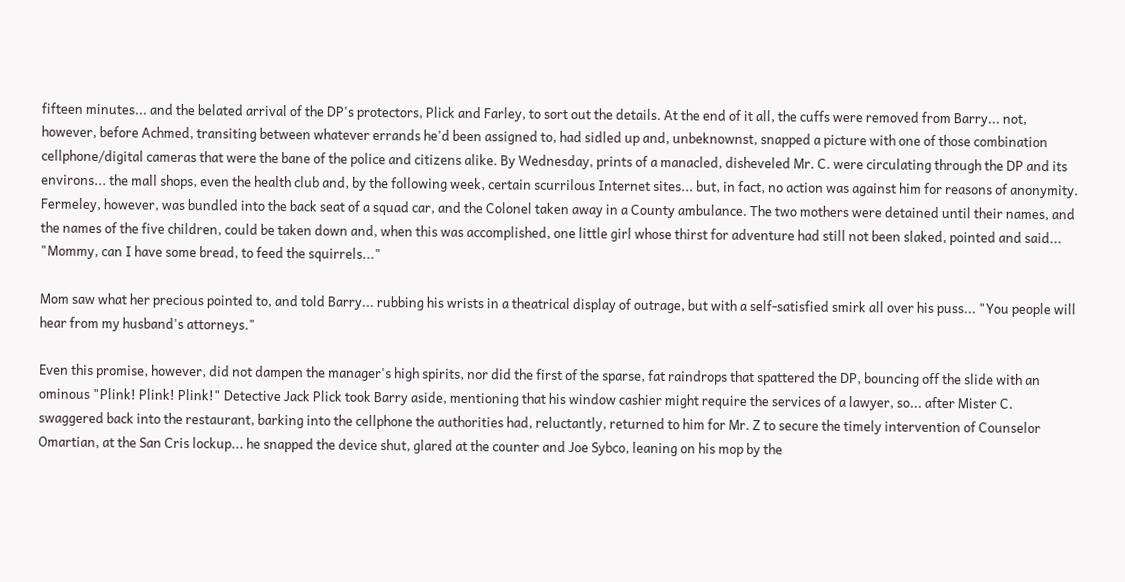fifteen minutes... and the belated arrival of the DP's protectors, Plick and Farley, to sort out the details. At the end of it all, the cuffs were removed from Barry... not, however, before Achmed, transiting between whatever errands he'd been assigned to, had sidled up and, unbeknownst, snapped a picture with one of those combination cellphone/digital cameras that were the bane of the police and citizens alike. By Wednesday, prints of a manacled, disheveled Mr. C. were circulating through the DP and its environs... the mall shops, even the health club and, by the following week, certain scurrilous Internet sites... but, in fact, no action was against him for reasons of anonymity. Fermeley, however, was bundled into the back seat of a squad car, and the Colonel taken away in a County ambulance. The two mothers were detained until their names, and the names of the five children, could be taken down and, when this was accomplished, one little girl whose thirst for adventure had still not been slaked, pointed and said... "Mommy, can I have some bread, to feed the squirrels..."

Mom saw what her precious pointed to, and told Barry... rubbing his wrists in a theatrical display of outrage, but with a self-satisfied smirk all over his puss... "You people will hear from my husband's attorneys."

Even this promise, however, did not dampen the manager's high spirits, nor did the first of the sparse, fat raindrops that spattered the DP, bouncing off the slide with an ominous "Plink! Plink! Plink!" Detective Jack Plick took Barry aside, mentioning that his window cashier might require the services of a lawyer, so... after Mister C. swaggered back into the restaurant, barking into the cellphone the authorities had, reluctantly, returned to him for Mr. Z to secure the timely intervention of Counselor Omartian, at the San Cris lockup... he snapped the device shut, glared at the counter and Joe Sybco, leaning on his mop by the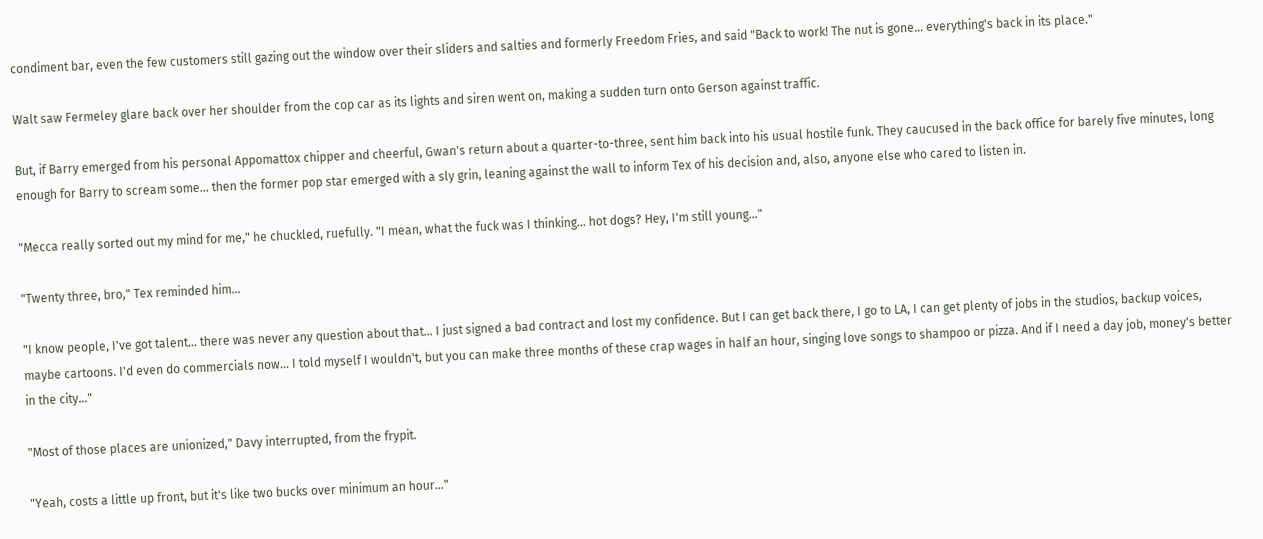condiment bar, even the few customers still gazing out the window over their sliders and salties and formerly Freedom Fries, and said "Back to work! The nut is gone... everything's back in its place."

Walt saw Fermeley glare back over her shoulder from the cop car as its lights and siren went on, making a sudden turn onto Gerson against traffic.

But, if Barry emerged from his personal Appomattox chipper and cheerful, Gwan's return about a quarter-to-three, sent him back into his usual hostile funk. They caucused in the back office for barely five minutes, long enough for Barry to scream some... then the former pop star emerged with a sly grin, leaning against the wall to inform Tex of his decision and, also, anyone else who cared to listen in.

"Mecca really sorted out my mind for me," he chuckled, ruefully. "I mean, what the fuck was I thinking... hot dogs? Hey, I'm still young..."

"Twenty three, bro," Tex reminded him...

"I know people, I've got talent... there was never any question about that... I just signed a bad contract and lost my confidence. But I can get back there, I go to LA, I can get plenty of jobs in the studios, backup voices, maybe cartoons. I'd even do commercials now... I told myself I wouldn't, but you can make three months of these crap wages in half an hour, singing love songs to shampoo or pizza. And if I need a day job, money's better in the city..."

"Most of those places are unionized," Davy interrupted, from the frypit.

"Yeah, costs a little up front, but it's like two bucks over minimum an hour..."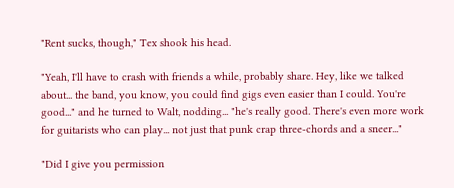"Rent sucks, though," Tex shook his head.

"Yeah, I'll have to crash with friends a while, probably share. Hey, like we talked about... the band, you know, you could find gigs even easier than I could. You're good..." and he turned to Walt, nodding... "he's really good. There's even more work for guitarists who can play... not just that punk crap three-chords and a sneer..."

"Did I give you permission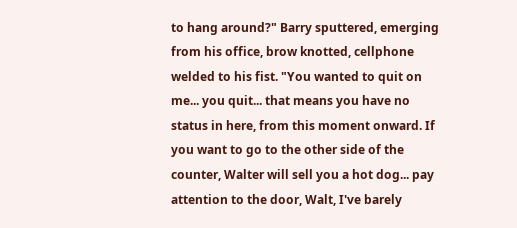to hang around?" Barry sputtered, emerging from his office, brow knotted, cellphone welded to his fist. "You wanted to quit on me... you quit... that means you have no status in here, from this moment onward. If you want to go to the other side of the counter, Walter will sell you a hot dog... pay attention to the door, Walt, I've barely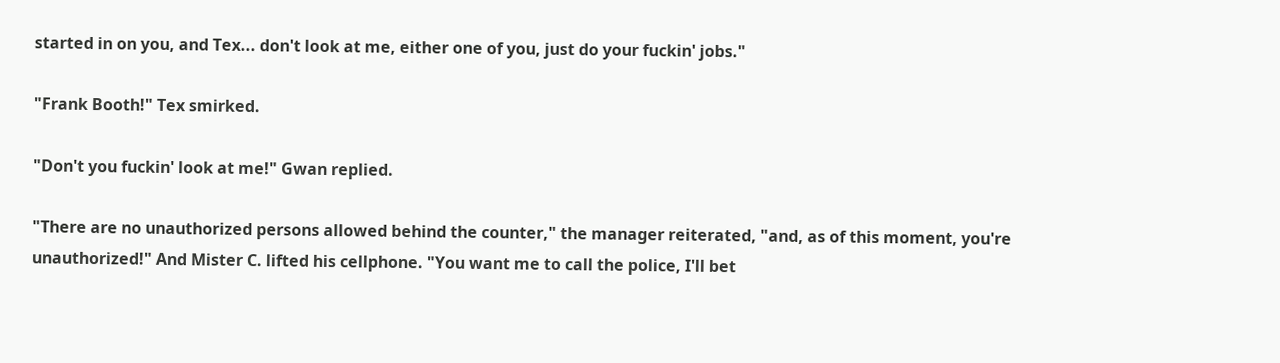started in on you, and Tex... don't look at me, either one of you, just do your fuckin' jobs."

"Frank Booth!" Tex smirked.

"Don't you fuckin' look at me!" Gwan replied.

"There are no unauthorized persons allowed behind the counter," the manager reiterated, "and, as of this moment, you're unauthorized!" And Mister C. lifted his cellphone. "You want me to call the police, I'll bet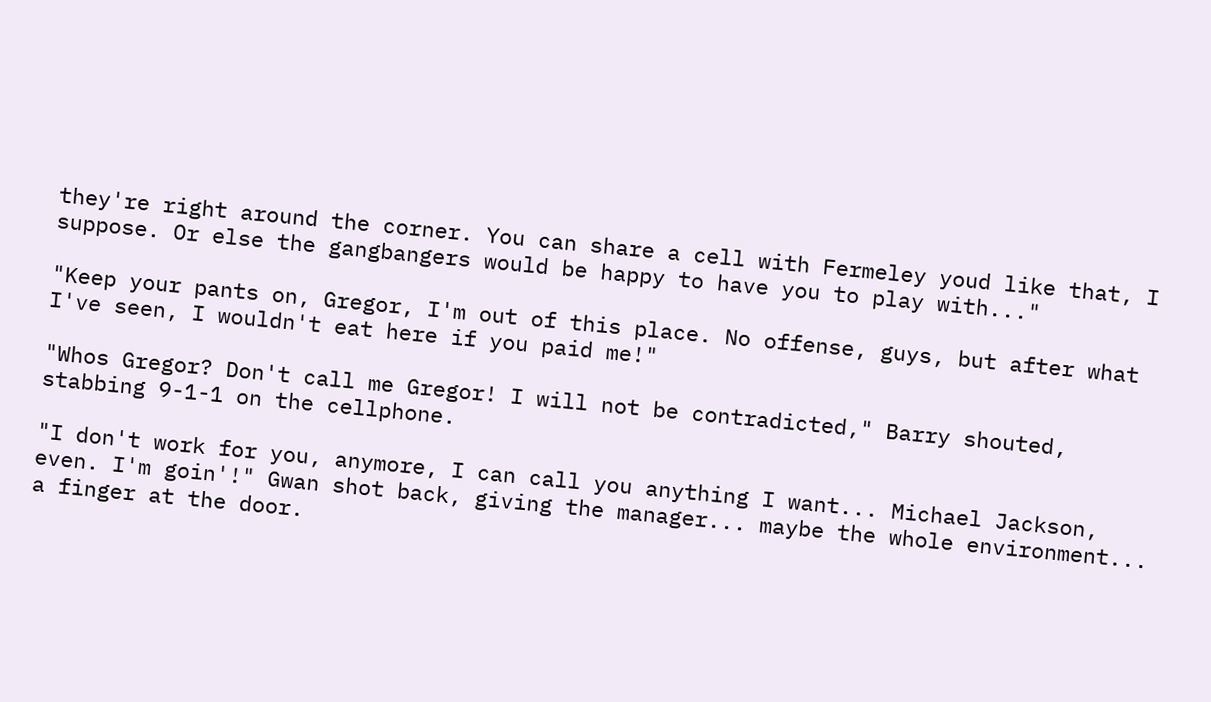they're right around the corner. You can share a cell with Fermeley youd like that, I suppose. Or else the gangbangers would be happy to have you to play with..."

"Keep your pants on, Gregor, I'm out of this place. No offense, guys, but after what I've seen, I wouldn't eat here if you paid me!"

"Whos Gregor? Don't call me Gregor! I will not be contradicted," Barry shouted, stabbing 9-1-1 on the cellphone.

"I don't work for you, anymore, I can call you anything I want... Michael Jackson, even. I'm goin'!" Gwan shot back, giving the manager... maybe the whole environment... a finger at the door.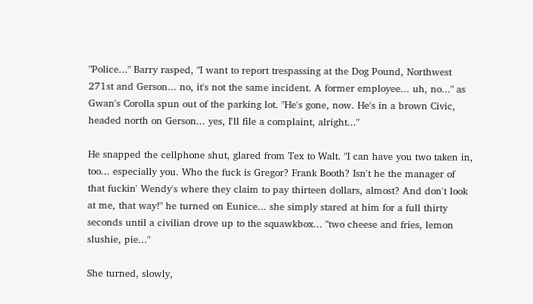"Police..." Barry rasped, "I want to report trespassing at the Dog Pound, Northwest 271st and Gerson... no, it's not the same incident. A former employee... uh, no..." as Gwan's Corolla spun out of the parking lot. "He's gone, now. He's in a brown Civic, headed north on Gerson... yes, I'll file a complaint, alright..."

He snapped the cellphone shut, glared from Tex to Walt. "I can have you two taken in, too... especially you. Who the fuck is Gregor? Frank Booth? Isn't he the manager of that fuckin' Wendy's where they claim to pay thirteen dollars, almost? And don't look at me, that way!" he turned on Eunice... she simply stared at him for a full thirty seconds until a civilian drove up to the squawkbox... "two cheese and fries, lemon slushie, pie..."

She turned, slowly,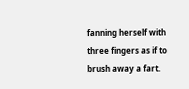fanning herself with three fingers as if to brush away a fart.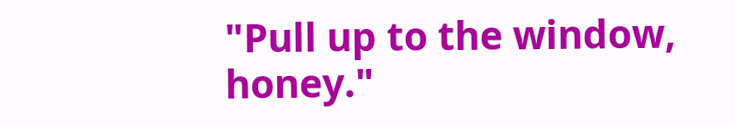"Pull up to the window, honey."